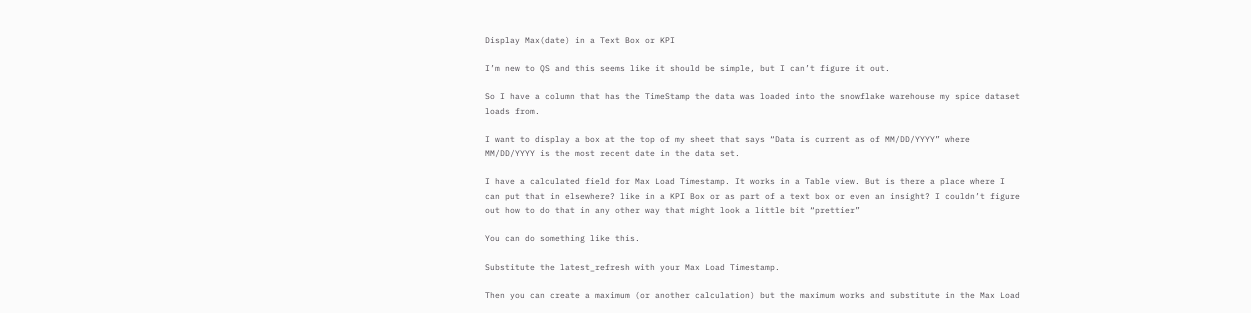Display Max(date) in a Text Box or KPI

I’m new to QS and this seems like it should be simple, but I can’t figure it out.

So I have a column that has the TimeStamp the data was loaded into the snowflake warehouse my spice dataset loads from.

I want to display a box at the top of my sheet that says “Data is current as of MM/DD/YYYY” where MM/DD/YYYY is the most recent date in the data set.

I have a calculated field for Max Load Timestamp. It works in a Table view. But is there a place where I can put that in elsewhere? like in a KPI Box or as part of a text box or even an insight? I couldn’t figure out how to do that in any other way that might look a little bit “prettier”

You can do something like this.

Substitute the latest_refresh with your Max Load Timestamp.

Then you can create a maximum (or another calculation) but the maximum works and substitute in the Max Load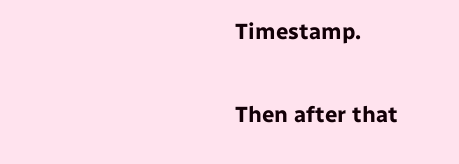Timestamp.

Then after that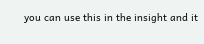you can use this in the insight and it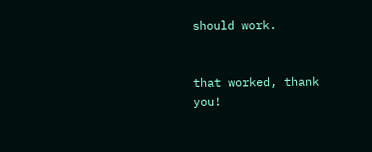should work.


that worked, thank you!